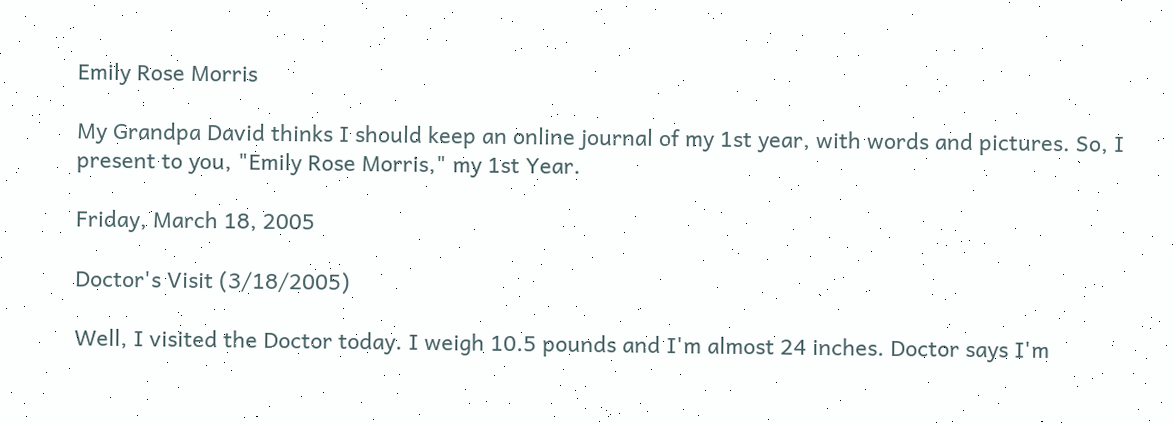Emily Rose Morris

My Grandpa David thinks I should keep an online journal of my 1st year, with words and pictures. So, I present to you, "Emily Rose Morris," my 1st Year.

Friday, March 18, 2005

Doctor's Visit (3/18/2005)

Well, I visited the Doctor today. I weigh 10.5 pounds and I'm almost 24 inches. Doctor says I'm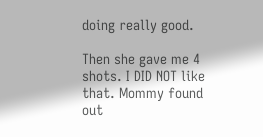doing really good.

Then she gave me 4 shots. I DID NOT like that. Mommy found out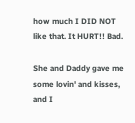how much I DID NOT like that. It HURT!! Bad.

She and Daddy gave me some lovin' and kisses, and I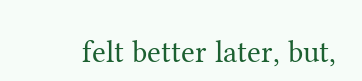felt better later, but,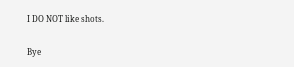I DO NOT like shots.

Bye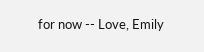for now -- Love, Emily